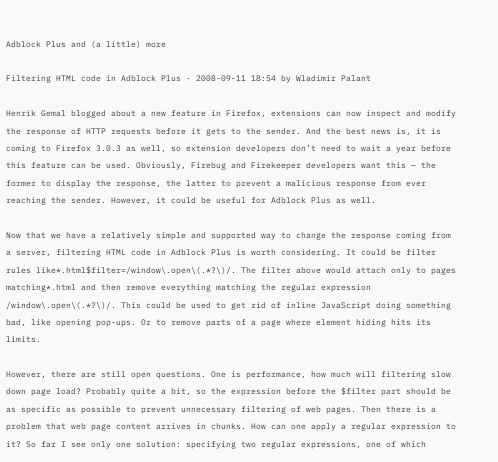Adblock Plus and (a little) more

Filtering HTML code in Adblock Plus · 2008-09-11 18:54 by Wladimir Palant

Henrik Gemal blogged about a new feature in Firefox, extensions can now inspect and modify the response of HTTP requests before it gets to the sender. And the best news is, it is coming to Firefox 3.0.3 as well, so extension developers don’t need to wait a year before this feature can be used. Obviously, Firebug and Firekeeper developers want this — the former to display the response, the latter to prevent a malicious response from ever reaching the sender. However, it could be useful for Adblock Plus as well.

Now that we have a relatively simple and supported way to change the response coming from a server, filtering HTML code in Adblock Plus is worth considering. It could be filter rules like*.html$filter=/window\.open\(.*?\)/. The filter above would attach only to pages matching*.html and then remove everything matching the regular expression /window\.open\(.*?\)/. This could be used to get rid of inline JavaScript doing something bad, like opening pop-ups. Or to remove parts of a page where element hiding hits its limits.

However, there are still open questions. One is performance, how much will filtering slow down page load? Probably quite a bit, so the expression before the $filter part should be as specific as possible to prevent unnecessary filtering of web pages. Then there is a problem that web page content arrives in chunks. How can one apply a regular expression to it? So far I see only one solution: specifying two regular expressions, one of which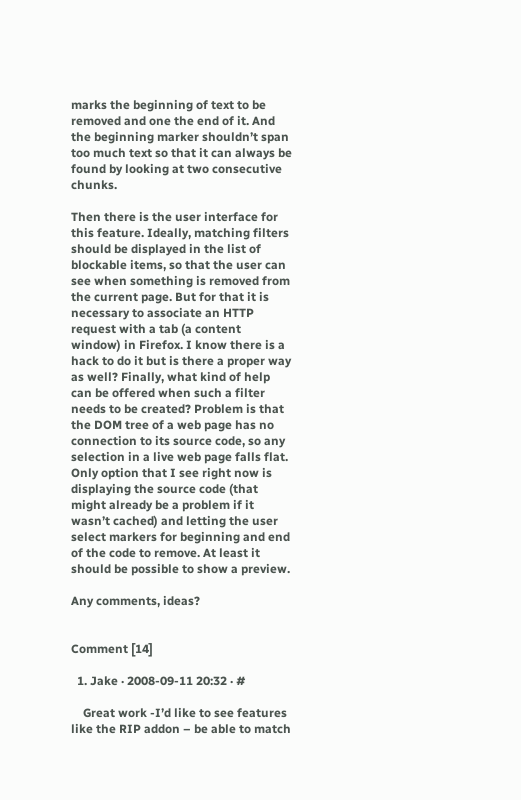marks the beginning of text to be removed and one the end of it. And the beginning marker shouldn’t span too much text so that it can always be found by looking at two consecutive chunks.

Then there is the user interface for this feature. Ideally, matching filters should be displayed in the list of blockable items, so that the user can see when something is removed from the current page. But for that it is necessary to associate an HTTP request with a tab (a content window) in Firefox. I know there is a hack to do it but is there a proper way as well? Finally, what kind of help can be offered when such a filter needs to be created? Problem is that the DOM tree of a web page has no connection to its source code, so any selection in a live web page falls flat. Only option that I see right now is displaying the source code (that might already be a problem if it wasn’t cached) and letting the user select markers for beginning and end of the code to remove. At least it should be possible to show a preview.

Any comments, ideas?


Comment [14]

  1. Jake · 2008-09-11 20:32 · #

    Great work -I’d like to see features like the RIP addon – be able to match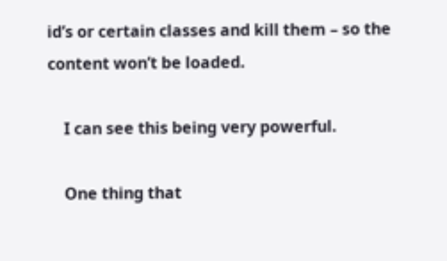id’s or certain classes and kill them – so the content won’t be loaded.

    I can see this being very powerful.

    One thing that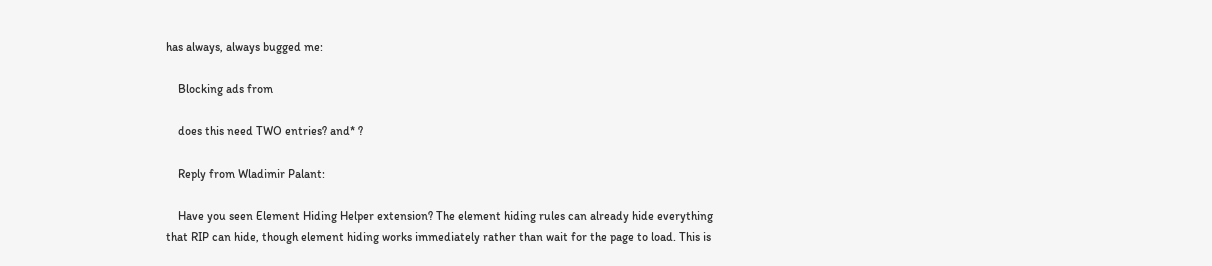has always, always bugged me:

    Blocking ads from

    does this need TWO entries? and* ?

    Reply from Wladimir Palant:

    Have you seen Element Hiding Helper extension? The element hiding rules can already hide everything that RIP can hide, though element hiding works immediately rather than wait for the page to load. This is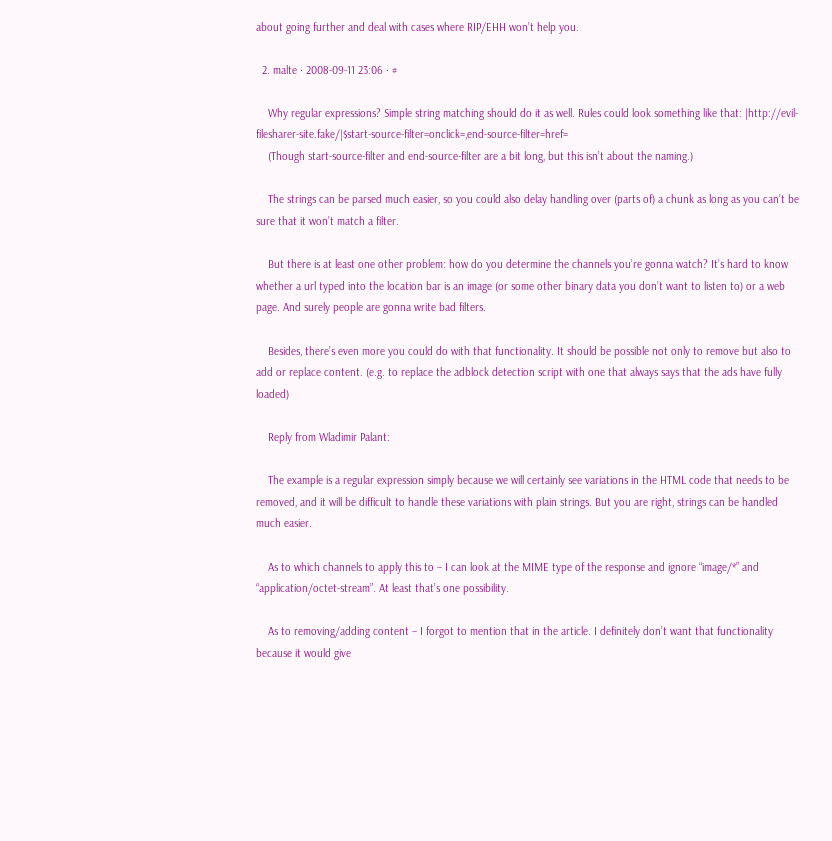about going further and deal with cases where RIP/EHH won’t help you.

  2. malte · 2008-09-11 23:06 · #

    Why regular expressions? Simple string matching should do it as well. Rules could look something like that: |http://evil-filesharer-site.fake/|$start-source-filter=onclick=,end-source-filter=href=
    (Though start-source-filter and end-source-filter are a bit long, but this isn’t about the naming.)

    The strings can be parsed much easier, so you could also delay handling over (parts of) a chunk as long as you can’t be sure that it won’t match a filter.

    But there is at least one other problem: how do you determine the channels you’re gonna watch? It’s hard to know whether a url typed into the location bar is an image (or some other binary data you don’t want to listen to) or a web page. And surely people are gonna write bad filters.

    Besides, there’s even more you could do with that functionality. It should be possible not only to remove but also to add or replace content. (e.g. to replace the adblock detection script with one that always says that the ads have fully loaded)

    Reply from Wladimir Palant:

    The example is a regular expression simply because we will certainly see variations in the HTML code that needs to be removed, and it will be difficult to handle these variations with plain strings. But you are right, strings can be handled much easier.

    As to which channels to apply this to – I can look at the MIME type of the response and ignore “image/*” and “application/octet-stream”. At least that’s one possibility.

    As to removing/adding content – I forgot to mention that in the article. I definitely don’t want that functionality because it would give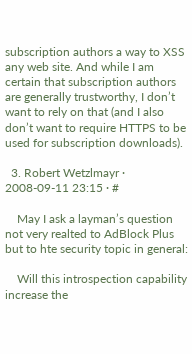subscription authors a way to XSS any web site. And while I am certain that subscription authors are generally trustworthy, I don’t want to rely on that (and I also don’t want to require HTTPS to be used for subscription downloads).

  3. Robert Wetzlmayr · 2008-09-11 23:15 · #

    May I ask a layman’s question not very realted to AdBlock Plus but to hte security topic in general:

    Will this introspection capability increase the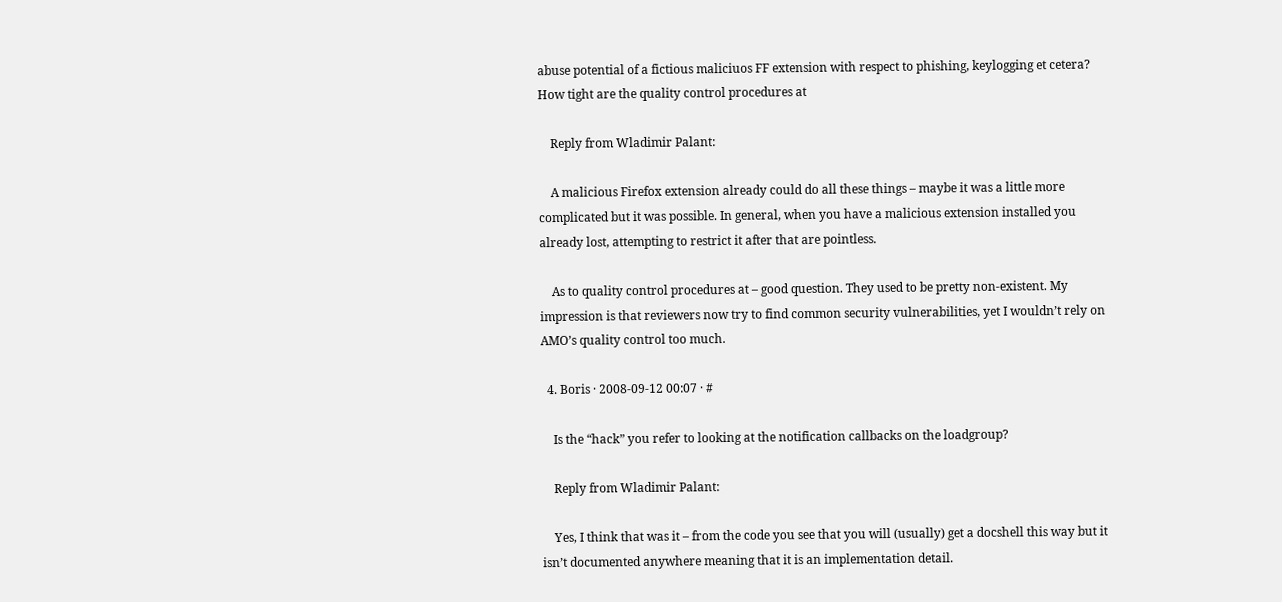abuse potential of a fictious maliciuos FF extension with respect to phishing, keylogging et cetera? How tight are the quality control procedures at

    Reply from Wladimir Palant:

    A malicious Firefox extension already could do all these things – maybe it was a little more complicated but it was possible. In general, when you have a malicious extension installed you already lost, attempting to restrict it after that are pointless.

    As to quality control procedures at – good question. They used to be pretty non-existent. My impression is that reviewers now try to find common security vulnerabilities, yet I wouldn’t rely on AMO’s quality control too much.

  4. Boris · 2008-09-12 00:07 · #

    Is the “hack” you refer to looking at the notification callbacks on the loadgroup?

    Reply from Wladimir Palant:

    Yes, I think that was it – from the code you see that you will (usually) get a docshell this way but it isn’t documented anywhere meaning that it is an implementation detail.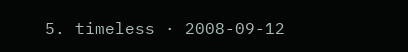5. timeless · 2008-09-12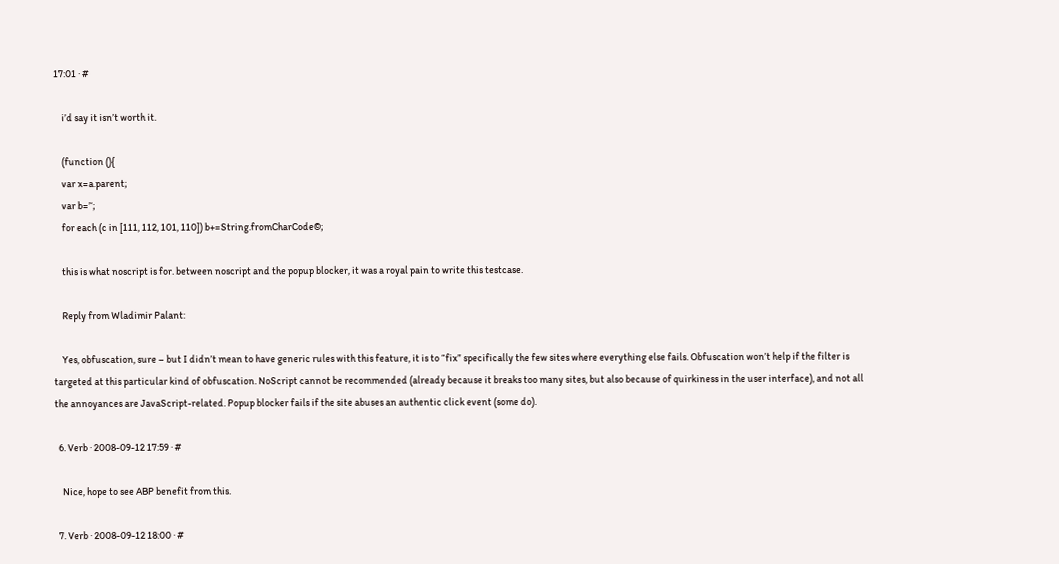17:01 · #

    i’d say it isn’t worth it.

    (function (){
    var x=a.parent;
    var b=’‘;
    for each (c in [111, 112, 101, 110]) b+=String.fromCharCode©;

    this is what noscript is for. between noscript and the popup blocker, it was a royal pain to write this testcase.

    Reply from Wladimir Palant:

    Yes, obfuscation, sure – but I didn’t mean to have generic rules with this feature, it is to “fix” specifically the few sites where everything else fails. Obfuscation won’t help if the filter is targeted at this particular kind of obfuscation. NoScript cannot be recommended (already because it breaks too many sites, but also because of quirkiness in the user interface), and not all the annoyances are JavaScript-related. Popup blocker fails if the site abuses an authentic click event (some do).

  6. Verb · 2008-09-12 17:59 · #

    Nice, hope to see ABP benefit from this.

  7. Verb · 2008-09-12 18:00 · #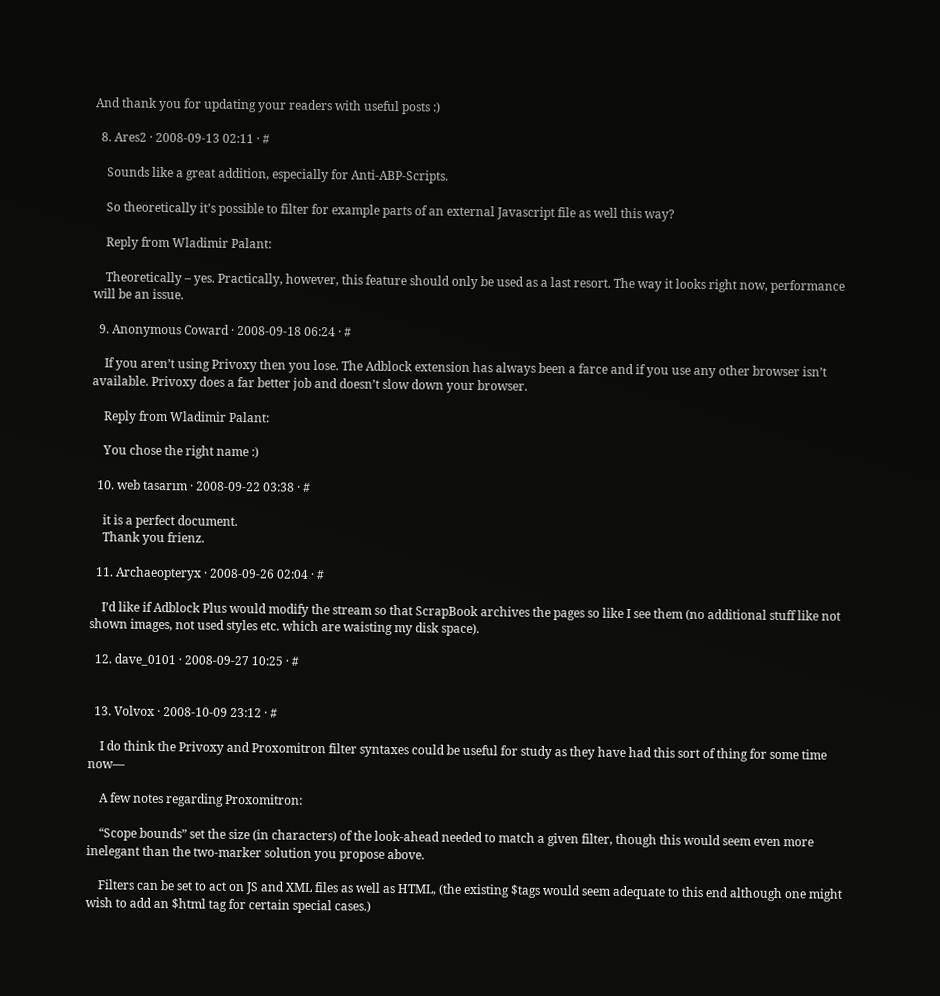And thank you for updating your readers with useful posts :)

  8. Ares2 · 2008-09-13 02:11 · #

    Sounds like a great addition, especially for Anti-ABP-Scripts.

    So theoretically it’s possible to filter for example parts of an external Javascript file as well this way?

    Reply from Wladimir Palant:

    Theoretically – yes. Practically, however, this feature should only be used as a last resort. The way it looks right now, performance will be an issue.

  9. Anonymous Coward · 2008-09-18 06:24 · #

    If you aren’t using Privoxy then you lose. The Adblock extension has always been a farce and if you use any other browser isn’t available. Privoxy does a far better job and doesn’t slow down your browser.

    Reply from Wladimir Palant:

    You chose the right name :)

  10. web tasarım · 2008-09-22 03:38 · #

    it is a perfect document.
    Thank you frienz.

  11. Archaeopteryx · 2008-09-26 02:04 · #

    I’d like if Adblock Plus would modify the stream so that ScrapBook archives the pages so like I see them (no additional stuff like not shown images, not used styles etc. which are waisting my disk space).

  12. dave_0101 · 2008-09-27 10:25 · #


  13. Volvox · 2008-10-09 23:12 · #

    I do think the Privoxy and Proxomitron filter syntaxes could be useful for study as they have had this sort of thing for some time now—

    A few notes regarding Proxomitron:

    “Scope bounds” set the size (in characters) of the look-ahead needed to match a given filter, though this would seem even more inelegant than the two-marker solution you propose above.

    Filters can be set to act on JS and XML files as well as HTML, (the existing $tags would seem adequate to this end although one might wish to add an $html tag for certain special cases.)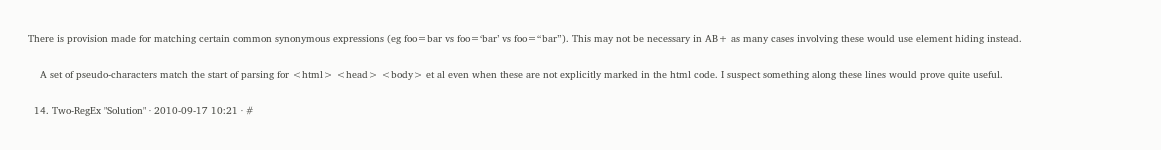There is provision made for matching certain common synonymous expressions (eg foo=bar vs foo=‘bar’ vs foo=“bar”). This may not be necessary in AB+ as many cases involving these would use element hiding instead.

    A set of pseudo-characters match the start of parsing for <html> <head> <body> et al even when these are not explicitly marked in the html code. I suspect something along these lines would prove quite useful.

  14. Two-RegEx "Solution" · 2010-09-17 10:21 · #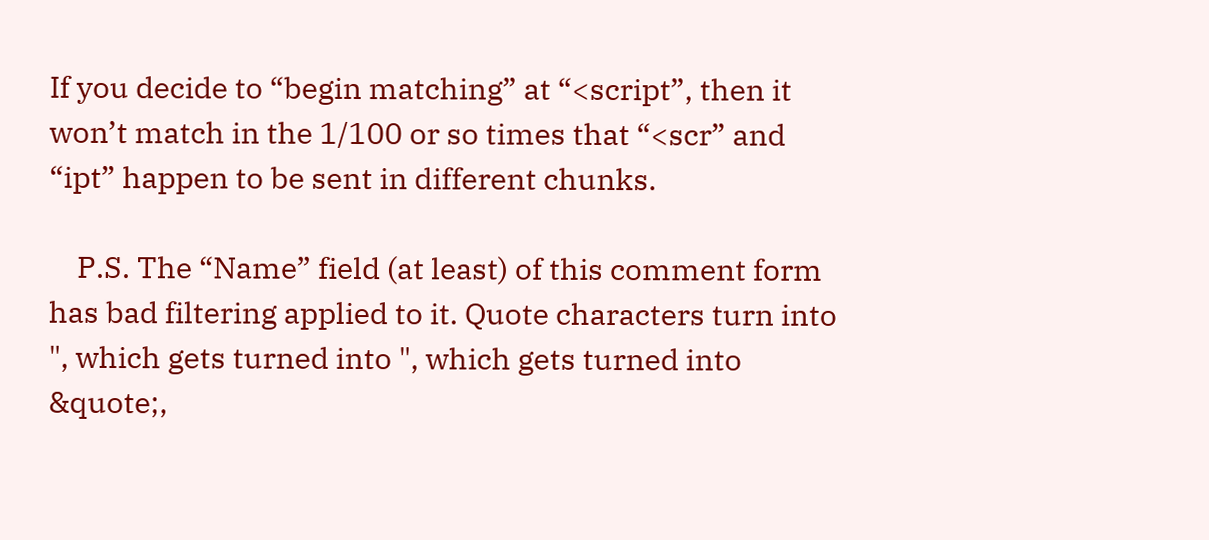If you decide to “begin matching” at “<script”, then it won’t match in the 1/100 or so times that “<scr” and “ipt” happen to be sent in different chunks.

    P.S. The “Name” field (at least) of this comment form has bad filtering applied to it. Quote characters turn into ", which gets turned into ", which gets turned into &quote;,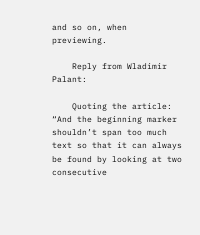and so on, when previewing.

    Reply from Wladimir Palant:

    Quoting the article: “And the beginning marker shouldn’t span too much text so that it can always be found by looking at two consecutive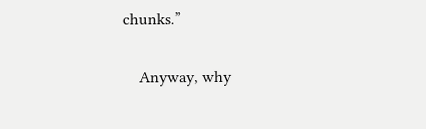chunks.”

    Anyway, why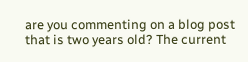are you commenting on a blog post that is two years old? The current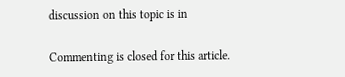discussion on this topic is in

Commenting is closed for this article.